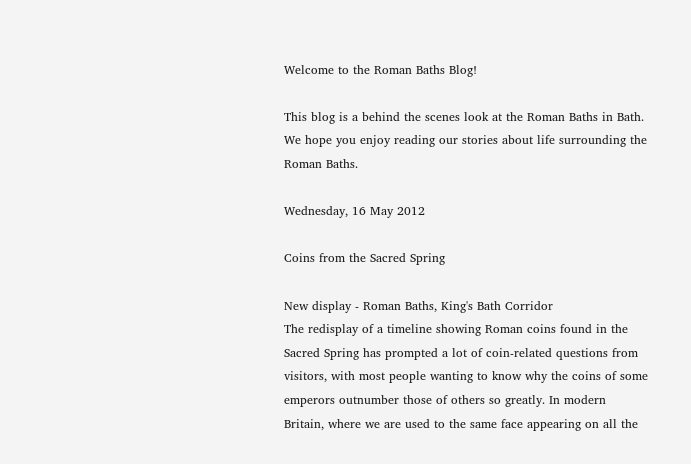Welcome to the Roman Baths Blog!

This blog is a behind the scenes look at the Roman Baths in Bath. We hope you enjoy reading our stories about life surrounding the Roman Baths.

Wednesday, 16 May 2012

Coins from the Sacred Spring

New display - Roman Baths, King's Bath Corridor
The redisplay of a timeline showing Roman coins found in the Sacred Spring has prompted a lot of coin-related questions from visitors, with most people wanting to know why the coins of some emperors outnumber those of others so greatly. In modern Britain, where we are used to the same face appearing on all the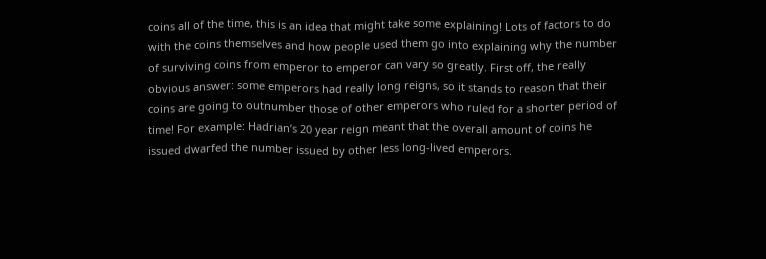coins all of the time, this is an idea that might take some explaining! Lots of factors to do with the coins themselves and how people used them go into explaining why the number of surviving coins from emperor to emperor can vary so greatly. First off, the really obvious answer: some emperors had really long reigns, so it stands to reason that their coins are going to outnumber those of other emperors who ruled for a shorter period of time! For example: Hadrian’s 20 year reign meant that the overall amount of coins he issued dwarfed the number issued by other less long-lived emperors.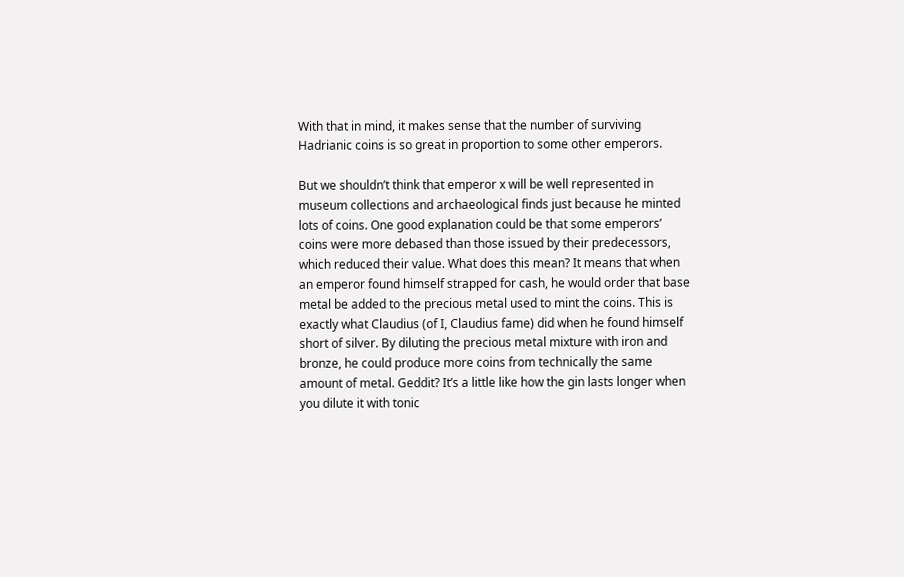With that in mind, it makes sense that the number of surviving Hadrianic coins is so great in proportion to some other emperors.

But we shouldn’t think that emperor x will be well represented in museum collections and archaeological finds just because he minted lots of coins. One good explanation could be that some emperors’ coins were more debased than those issued by their predecessors, which reduced their value. What does this mean? It means that when an emperor found himself strapped for cash, he would order that base metal be added to the precious metal used to mint the coins. This is exactly what Claudius (of I, Claudius fame) did when he found himself short of silver. By diluting the precious metal mixture with iron and bronze, he could produce more coins from technically the same amount of metal. Geddit? It’s a little like how the gin lasts longer when you dilute it with tonic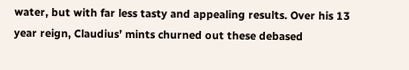water, but with far less tasty and appealing results. Over his 13 year reign, Claudius’ mints churned out these debased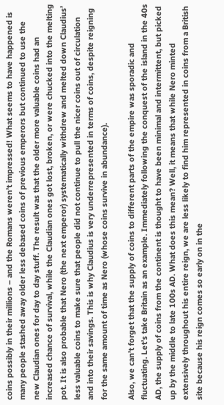coins possibly in their millions – and the Romans weren’t impressed! What seems to have happened is many people stashed away older less debased coins of previous emperors but continued to use the new Claudian ones for day to day stuff. The result was that the older more valuable coins had an increased chance of survival, while the Claudian ones got lost, broken, or were chucked into the melting pot. It is also probable that Nero (the next emperor) systematically withdrew and melted down Claudius’ less valuable coins to make sure that people did not continue to pull the nicer coins out of circulation and into their savings. This is why Claudius is very underrepresented in terms of coins, despite reigning for the same amount of time as Nero (whose coins survive in abundance).

Also, we can’t forget that the supply of coins to different parts of the empire was sporadic and fluctuating. Let’s take Britain as an example. Immediately following the conquest of the island in the 40s AD, the supply of coins from the continent is thought to have been minimal and intermittent, but picked up by the middle to late 100s AD. What does this mean? Well, it means that while Nero minted extensively throughout his entire reign, we are less likely to find him represented in coins from a British site because his reign comes so early on in the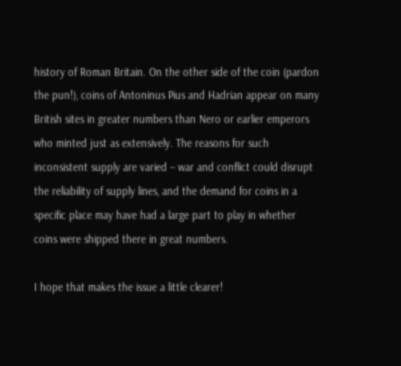history of Roman Britain. On the other side of the coin (pardon the pun!), coins of Antoninus Pius and Hadrian appear on many British sites in greater numbers than Nero or earlier emperors who minted just as extensively. The reasons for such inconsistent supply are varied – war and conflict could disrupt the reliability of supply lines, and the demand for coins in a specific place may have had a large part to play in whether coins were shipped there in great numbers.

I hope that makes the issue a little clearer!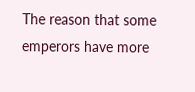The reason that some emperors have more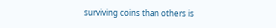surviving coins than others is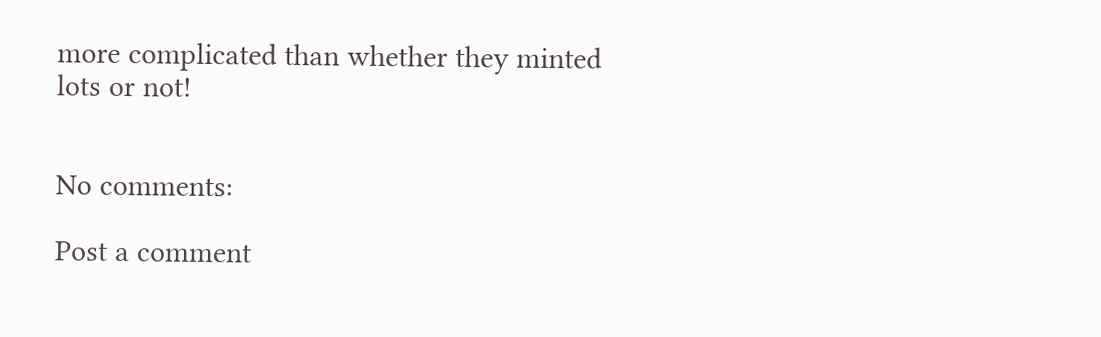more complicated than whether they minted lots or not!


No comments:

Post a comment